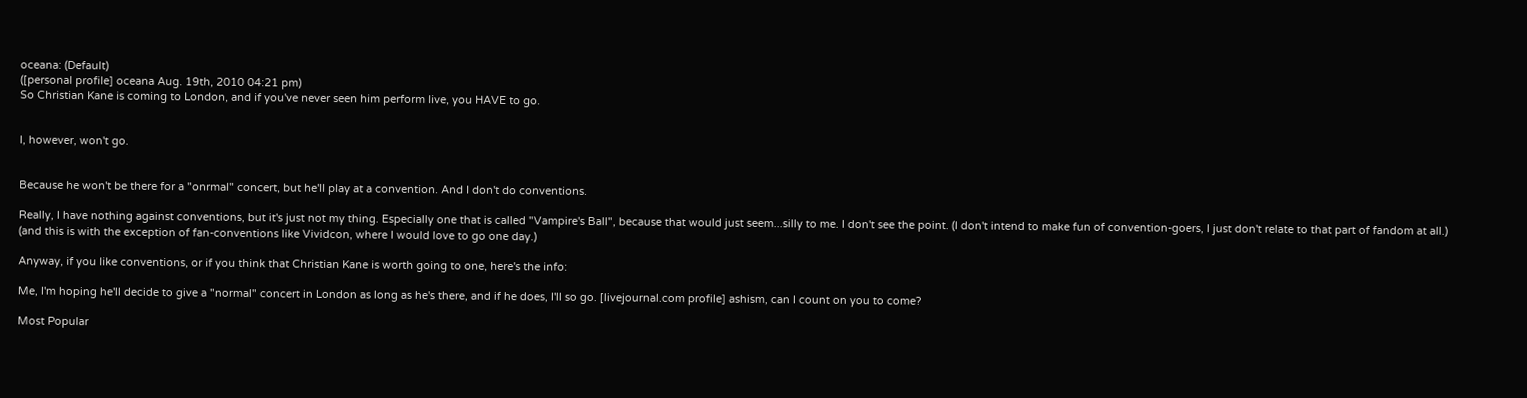oceana: (Default)
([personal profile] oceana Aug. 19th, 2010 04:21 pm)
So Christian Kane is coming to London, and if you've never seen him perform live, you HAVE to go.


I, however, won't go.


Because he won't be there for a "onrmal" concert, but he'll play at a convention. And I don't do conventions.

Really, I have nothing against conventions, but it's just not my thing. Especially one that is called "Vampire's Ball", because that would just seem...silly to me. I don't see the point. (I don't intend to make fun of convention-goers, I just don't relate to that part of fandom at all.) (and this is with the exception of fan-conventions like Vividcon, where I would love to go one day.)

Anyway, if you like conventions, or if you think that Christian Kane is worth going to one, here's the info:

Me, I'm hoping he'll decide to give a "normal" concert in London as long as he's there, and if he does, I'll so go. [livejournal.com profile] ashism, can I count on you to come?

Most Popular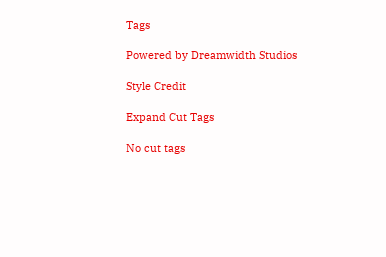Tags

Powered by Dreamwidth Studios

Style Credit

Expand Cut Tags

No cut tags